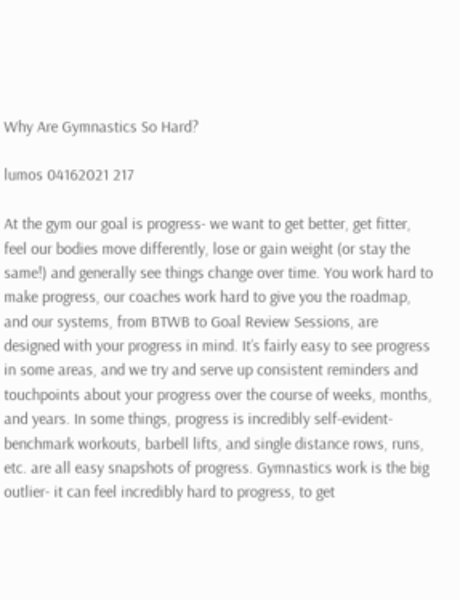Why Are Gymnastics So Hard?

lumos 04162021 217

At the gym our goal is progress- we want to get better, get fitter, feel our bodies move differently, lose or gain weight (or stay the same!) and generally see things change over time. You work hard to make progress, our coaches work hard to give you the roadmap, and our systems, from BTWB to Goal Review Sessions, are designed with your progress in mind. It’s fairly easy to see progress in some areas, and we try and serve up consistent reminders and touchpoints about your progress over the course of weeks, months, and years. In some things, progress is incredibly self-evident- benchmark workouts, barbell lifts, and single distance rows, runs, etc. are all easy snapshots of progress. Gymnastics work is the big outlier- it can feel incredibly hard to progress, to get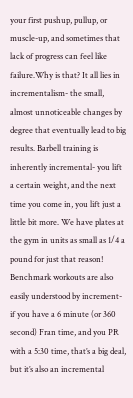your first pushup, pullup, or muscle-up, and sometimes that lack of progress can feel like failure.Why is that? It all lies in incrementalism- the small, almost unnoticeable changes by degree that eventually lead to big results. Barbell training is inherently incremental- you lift a certain weight, and the next time you come in, you lift just a little bit more. We have plates at the gym in units as small as 1/4 a pound for just that reason! Benchmark workouts are also easily understood by increment- if you have a 6 minute (or 360 second) Fran time, and you PR with a 5:30 time, that’s a big deal, but it’s also an incremental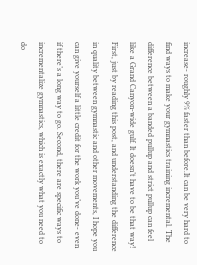increase- roughly 9% faster than before.It can be very hard to find ways to make your gymnastics training incremental. The difference between a banded pullup and strict pullup can feel like a Grand Canyon-wide gulf. It doesn’t have to be that way! First, just by reading this post, and understanding the difference in quality between gymnastic and other movements, I hope you can give yourself a little credit for the work you’ve done- even if there’s a long way to go. Second, there are specific ways to incrementalize gymnastics, which is exactly what you need to do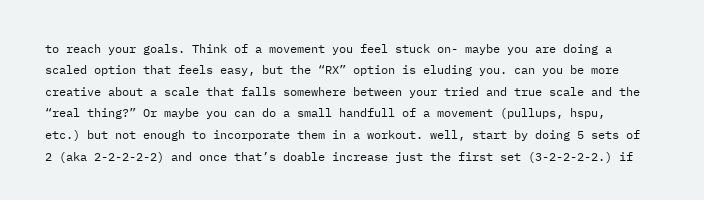to reach your goals. Think of a movement you feel stuck on- maybe you are doing a scaled option that feels easy, but the “RX” option is eluding you. can you be more creative about a scale that falls somewhere between your tried and true scale and the “real thing?” Or maybe you can do a small handfull of a movement (pullups, hspu, etc.) but not enough to incorporate them in a workout. well, start by doing 5 sets of 2 (aka 2-2-2-2-2) and once that’s doable increase just the first set (3-2-2-2-2.) if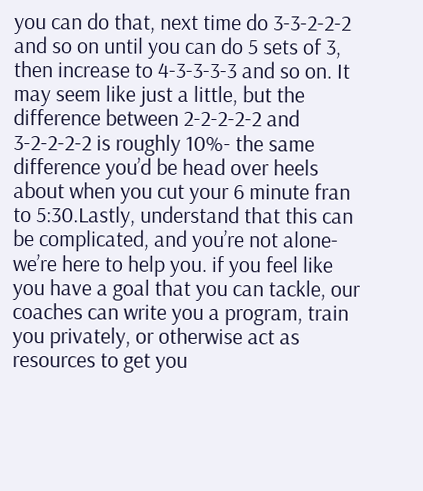you can do that, next time do 3-3-2-2-2 and so on until you can do 5 sets of 3, then increase to 4-3-3-3-3 and so on. It may seem like just a little, but the difference between 2-2-2-2-2 and 3-2-2-2-2 is roughly 10%- the same difference you’d be head over heels about when you cut your 6 minute fran to 5:30.Lastly, understand that this can be complicated, and you’re not alone- we’re here to help you. if you feel like you have a goal that you can tackle, our coaches can write you a program, train you privately, or otherwise act as resources to get you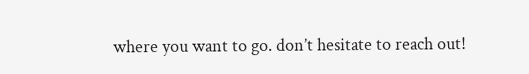where you want to go. don’t hesitate to reach out!